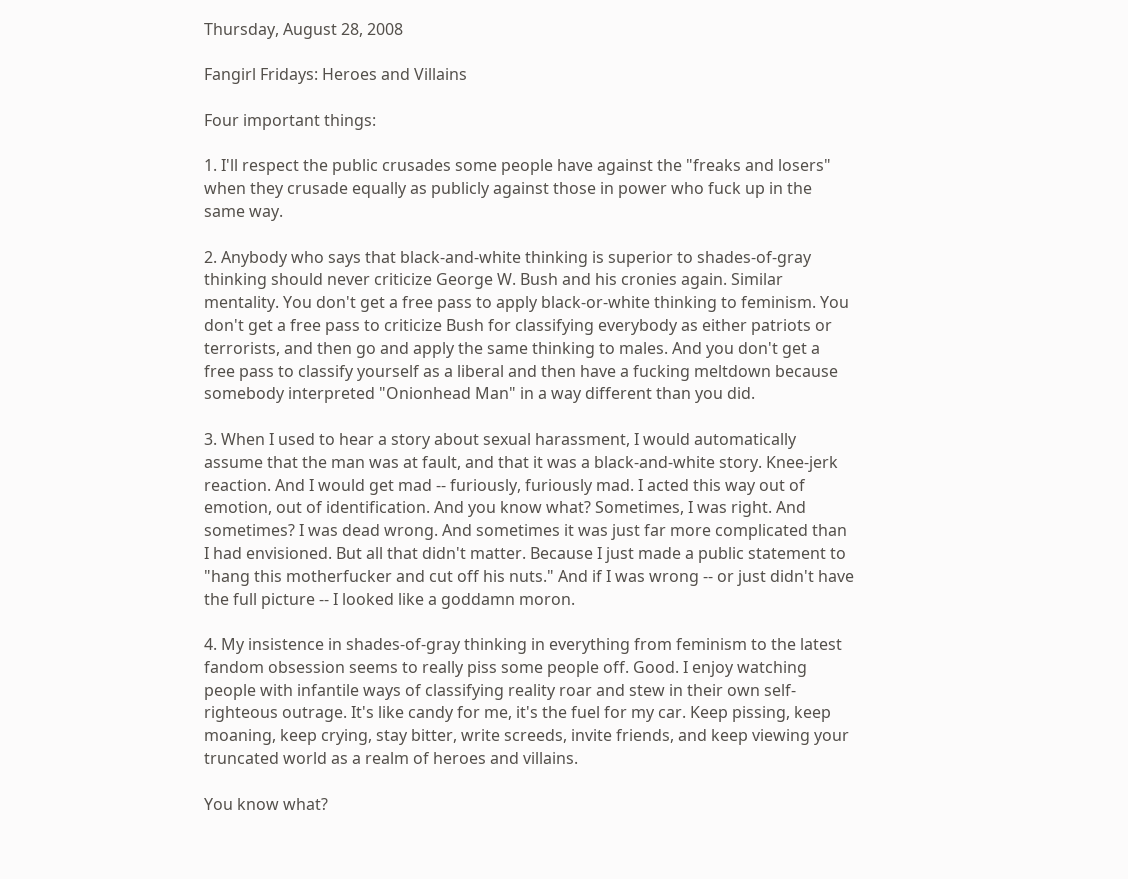Thursday, August 28, 2008

Fangirl Fridays: Heroes and Villains

Four important things:

1. I'll respect the public crusades some people have against the "freaks and losers" when they crusade equally as publicly against those in power who fuck up in the same way.

2. Anybody who says that black-and-white thinking is superior to shades-of-gray thinking should never criticize George W. Bush and his cronies again. Similar mentality. You don't get a free pass to apply black-or-white thinking to feminism. You don't get a free pass to criticize Bush for classifying everybody as either patriots or terrorists, and then go and apply the same thinking to males. And you don't get a free pass to classify yourself as a liberal and then have a fucking meltdown because somebody interpreted "Onionhead Man" in a way different than you did.

3. When I used to hear a story about sexual harassment, I would automatically assume that the man was at fault, and that it was a black-and-white story. Knee-jerk reaction. And I would get mad -- furiously, furiously mad. I acted this way out of emotion, out of identification. And you know what? Sometimes, I was right. And sometimes? I was dead wrong. And sometimes it was just far more complicated than I had envisioned. But all that didn't matter. Because I just made a public statement to "hang this motherfucker and cut off his nuts." And if I was wrong -- or just didn't have the full picture -- I looked like a goddamn moron.

4. My insistence in shades-of-gray thinking in everything from feminism to the latest fandom obsession seems to really piss some people off. Good. I enjoy watching people with infantile ways of classifying reality roar and stew in their own self-righteous outrage. It's like candy for me, it's the fuel for my car. Keep pissing, keep moaning, keep crying, stay bitter, write screeds, invite friends, and keep viewing your truncated world as a realm of heroes and villains.

You know what?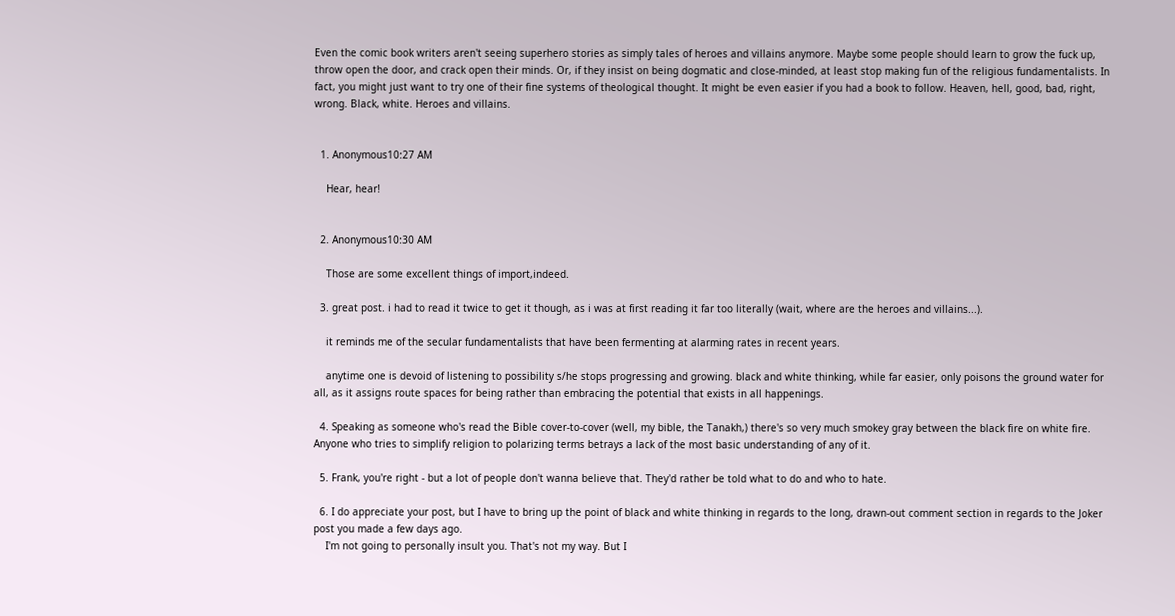Even the comic book writers aren't seeing superhero stories as simply tales of heroes and villains anymore. Maybe some people should learn to grow the fuck up, throw open the door, and crack open their minds. Or, if they insist on being dogmatic and close-minded, at least stop making fun of the religious fundamentalists. In fact, you might just want to try one of their fine systems of theological thought. It might be even easier if you had a book to follow. Heaven, hell, good, bad, right, wrong. Black, white. Heroes and villains.


  1. Anonymous10:27 AM

    Hear, hear!


  2. Anonymous10:30 AM

    Those are some excellent things of import,indeed.

  3. great post. i had to read it twice to get it though, as i was at first reading it far too literally (wait, where are the heroes and villains...).

    it reminds me of the secular fundamentalists that have been fermenting at alarming rates in recent years.

    anytime one is devoid of listening to possibility s/he stops progressing and growing. black and white thinking, while far easier, only poisons the ground water for all, as it assigns route spaces for being rather than embracing the potential that exists in all happenings.

  4. Speaking as someone who's read the Bible cover-to-cover (well, my bible, the Tanakh,) there's so very much smokey gray between the black fire on white fire. Anyone who tries to simplify religion to polarizing terms betrays a lack of the most basic understanding of any of it.

  5. Frank, you're right - but a lot of people don't wanna believe that. They'd rather be told what to do and who to hate.

  6. I do appreciate your post, but I have to bring up the point of black and white thinking in regards to the long, drawn-out comment section in regards to the Joker post you made a few days ago.
    I'm not going to personally insult you. That's not my way. But I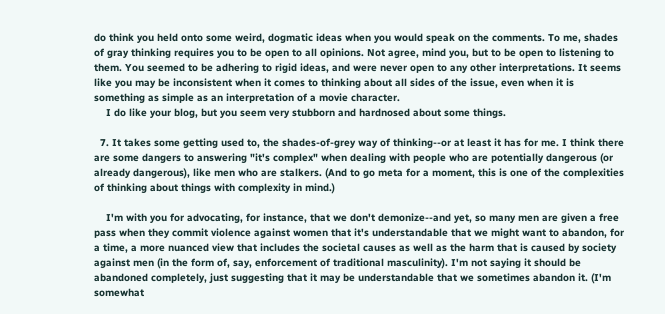do think you held onto some weird, dogmatic ideas when you would speak on the comments. To me, shades of gray thinking requires you to be open to all opinions. Not agree, mind you, but to be open to listening to them. You seemed to be adhering to rigid ideas, and were never open to any other interpretations. It seems like you may be inconsistent when it comes to thinking about all sides of the issue, even when it is something as simple as an interpretation of a movie character.
    I do like your blog, but you seem very stubborn and hardnosed about some things.

  7. It takes some getting used to, the shades-of-grey way of thinking--or at least it has for me. I think there are some dangers to answering "it's complex" when dealing with people who are potentially dangerous (or already dangerous), like men who are stalkers. (And to go meta for a moment, this is one of the complexities of thinking about things with complexity in mind.)

    I'm with you for advocating, for instance, that we don't demonize--and yet, so many men are given a free pass when they commit violence against women that it's understandable that we might want to abandon, for a time, a more nuanced view that includes the societal causes as well as the harm that is caused by society against men (in the form of, say, enforcement of traditional masculinity). I'm not saying it should be abandoned completely, just suggesting that it may be understandable that we sometimes abandon it. (I'm somewhat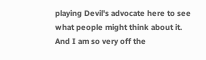playing Devil's advocate here to see what people might think about it. And I am so very off the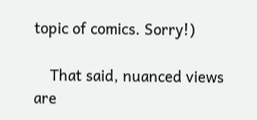topic of comics. Sorry!)

    That said, nuanced views are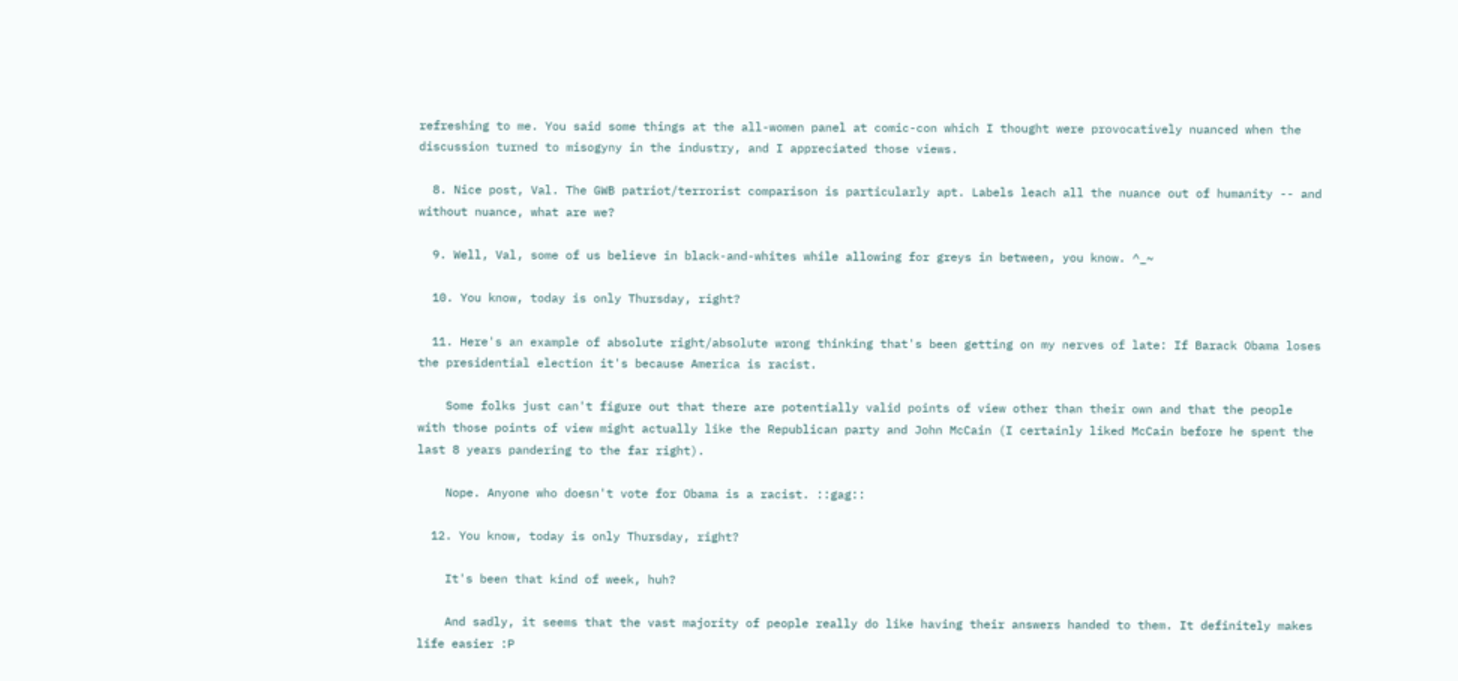refreshing to me. You said some things at the all-women panel at comic-con which I thought were provocatively nuanced when the discussion turned to misogyny in the industry, and I appreciated those views.

  8. Nice post, Val. The GWB patriot/terrorist comparison is particularly apt. Labels leach all the nuance out of humanity -- and without nuance, what are we?

  9. Well, Val, some of us believe in black-and-whites while allowing for greys in between, you know. ^_~

  10. You know, today is only Thursday, right?

  11. Here's an example of absolute right/absolute wrong thinking that's been getting on my nerves of late: If Barack Obama loses the presidential election it's because America is racist.

    Some folks just can't figure out that there are potentially valid points of view other than their own and that the people with those points of view might actually like the Republican party and John McCain (I certainly liked McCain before he spent the last 8 years pandering to the far right).

    Nope. Anyone who doesn't vote for Obama is a racist. ::gag::

  12. You know, today is only Thursday, right?

    It's been that kind of week, huh?

    And sadly, it seems that the vast majority of people really do like having their answers handed to them. It definitely makes life easier :P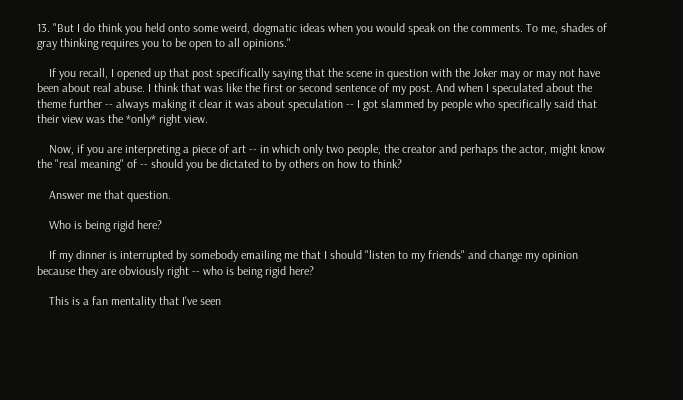13. "But I do think you held onto some weird, dogmatic ideas when you would speak on the comments. To me, shades of gray thinking requires you to be open to all opinions."

    If you recall, I opened up that post specifically saying that the scene in question with the Joker may or may not have been about real abuse. I think that was like the first or second sentence of my post. And when I speculated about the theme further -- always making it clear it was about speculation -- I got slammed by people who specifically said that their view was the *only* right view.

    Now, if you are interpreting a piece of art -- in which only two people, the creator and perhaps the actor, might know the "real meaning" of -- should you be dictated to by others on how to think?

    Answer me that question.

    Who is being rigid here?

    If my dinner is interrupted by somebody emailing me that I should "listen to my friends" and change my opinion because they are obviously right -- who is being rigid here?

    This is a fan mentality that I've seen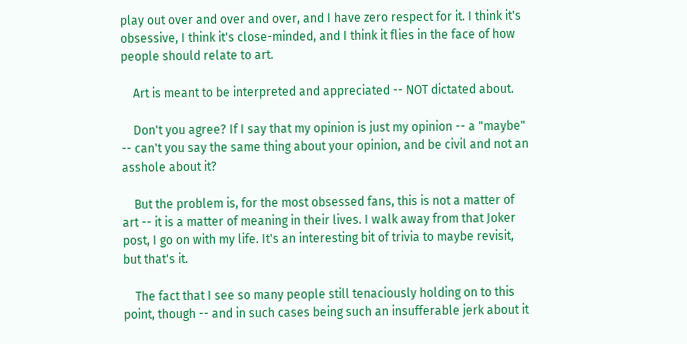play out over and over and over, and I have zero respect for it. I think it's obsessive, I think it's close-minded, and I think it flies in the face of how people should relate to art.

    Art is meant to be interpreted and appreciated -- NOT dictated about.

    Don't you agree? If I say that my opinion is just my opinion -- a "maybe" -- can't you say the same thing about your opinion, and be civil and not an asshole about it?

    But the problem is, for the most obsessed fans, this is not a matter of art -- it is a matter of meaning in their lives. I walk away from that Joker post, I go on with my life. It's an interesting bit of trivia to maybe revisit, but that's it.

    The fact that I see so many people still tenaciously holding on to this point, though -- and in such cases being such an insufferable jerk about it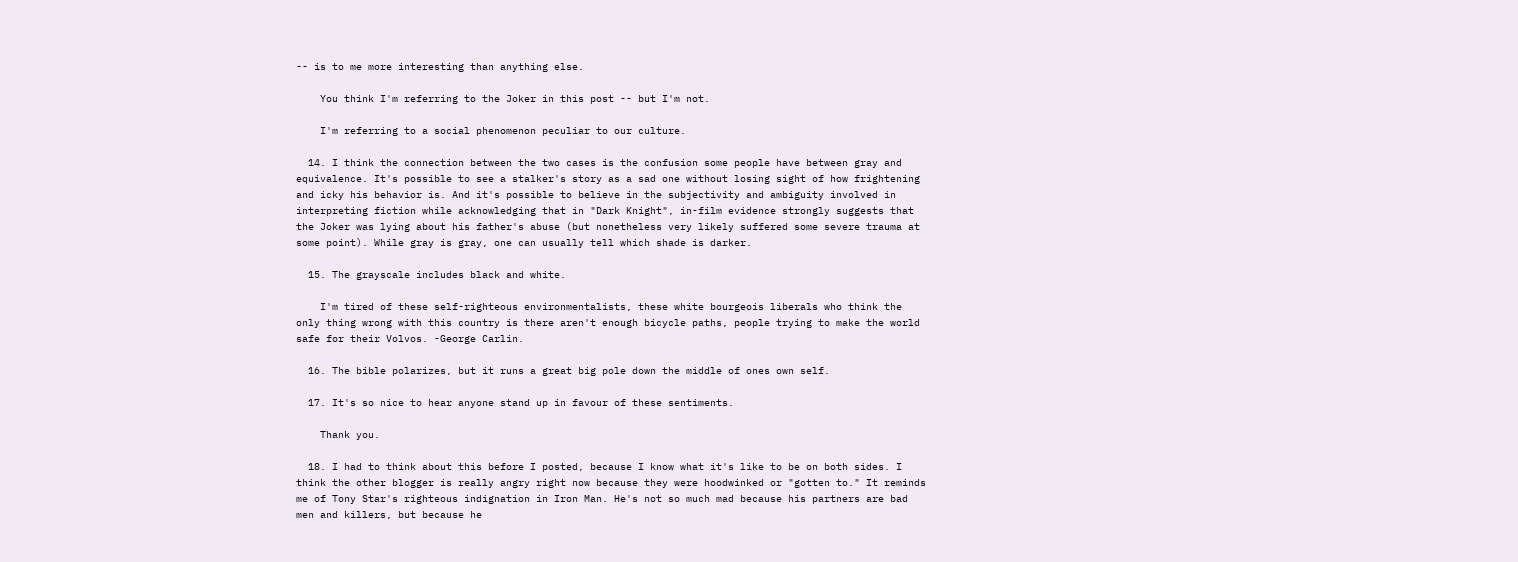-- is to me more interesting than anything else.

    You think I'm referring to the Joker in this post -- but I'm not.

    I'm referring to a social phenomenon peculiar to our culture.

  14. I think the connection between the two cases is the confusion some people have between gray and equivalence. It's possible to see a stalker's story as a sad one without losing sight of how frightening and icky his behavior is. And it's possible to believe in the subjectivity and ambiguity involved in interpreting fiction while acknowledging that in "Dark Knight", in-film evidence strongly suggests that the Joker was lying about his father's abuse (but nonetheless very likely suffered some severe trauma at some point). While gray is gray, one can usually tell which shade is darker.

  15. The grayscale includes black and white.

    I'm tired of these self-righteous environmentalists, these white bourgeois liberals who think the only thing wrong with this country is there aren't enough bicycle paths, people trying to make the world safe for their Volvos. -George Carlin.

  16. The bible polarizes, but it runs a great big pole down the middle of ones own self.

  17. It's so nice to hear anyone stand up in favour of these sentiments.

    Thank you.

  18. I had to think about this before I posted, because I know what it's like to be on both sides. I think the other blogger is really angry right now because they were hoodwinked or "gotten to." It reminds me of Tony Star's righteous indignation in Iron Man. He's not so much mad because his partners are bad men and killers, but because he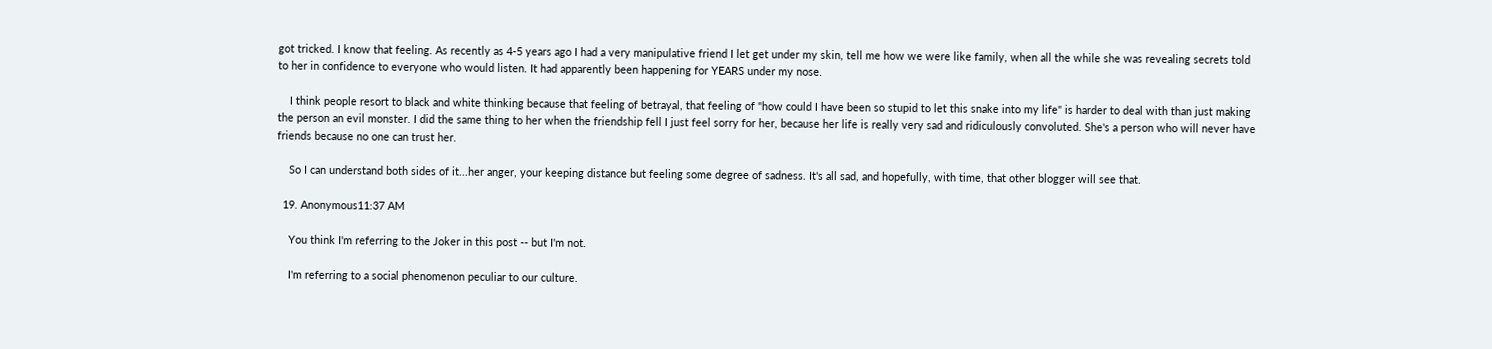got tricked. I know that feeling. As recently as 4-5 years ago I had a very manipulative friend I let get under my skin, tell me how we were like family, when all the while she was revealing secrets told to her in confidence to everyone who would listen. It had apparently been happening for YEARS under my nose.

    I think people resort to black and white thinking because that feeling of betrayal, that feeling of "how could I have been so stupid to let this snake into my life" is harder to deal with than just making the person an evil monster. I did the same thing to her when the friendship fell I just feel sorry for her, because her life is really very sad and ridiculously convoluted. She's a person who will never have friends because no one can trust her.

    So I can understand both sides of it...her anger, your keeping distance but feeling some degree of sadness. It's all sad, and hopefully, with time, that other blogger will see that.

  19. Anonymous11:37 AM

    You think I'm referring to the Joker in this post -- but I'm not.

    I'm referring to a social phenomenon peculiar to our culture.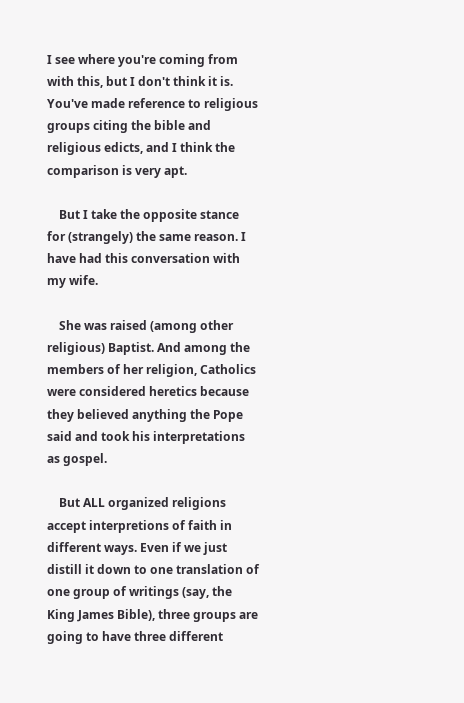I see where you're coming from with this, but I don't think it is. You've made reference to religious groups citing the bible and religious edicts, and I think the comparison is very apt.

    But I take the opposite stance for (strangely) the same reason. I have had this conversation with my wife.

    She was raised (among other religious) Baptist. And among the members of her religion, Catholics were considered heretics because they believed anything the Pope said and took his interpretations as gospel.

    But ALL organized religions accept interpretions of faith in different ways. Even if we just distill it down to one translation of one group of writings (say, the King James Bible), three groups are going to have three different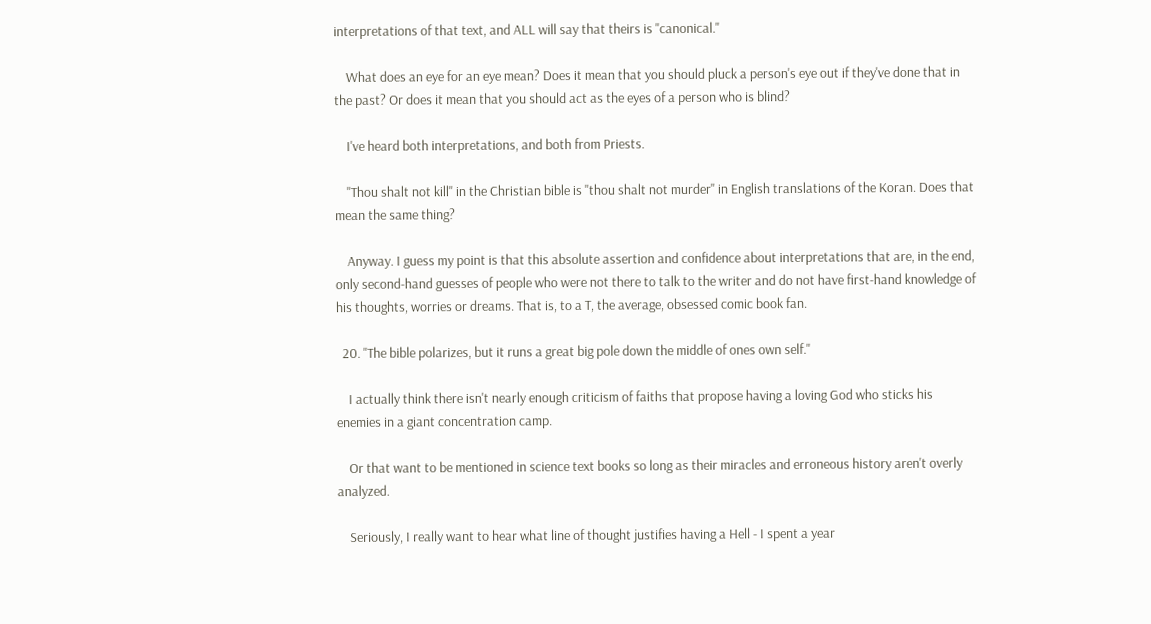interpretations of that text, and ALL will say that theirs is "canonical."

    What does an eye for an eye mean? Does it mean that you should pluck a person's eye out if they've done that in the past? Or does it mean that you should act as the eyes of a person who is blind?

    I've heard both interpretations, and both from Priests.

    "Thou shalt not kill" in the Christian bible is "thou shalt not murder" in English translations of the Koran. Does that mean the same thing?

    Anyway. I guess my point is that this absolute assertion and confidence about interpretations that are, in the end, only second-hand guesses of people who were not there to talk to the writer and do not have first-hand knowledge of his thoughts, worries or dreams. That is, to a T, the average, obsessed comic book fan.

  20. "The bible polarizes, but it runs a great big pole down the middle of ones own self."

    I actually think there isn't nearly enough criticism of faiths that propose having a loving God who sticks his enemies in a giant concentration camp.

    Or that want to be mentioned in science text books so long as their miracles and erroneous history aren't overly analyzed.

    Seriously, I really want to hear what line of thought justifies having a Hell - I spent a year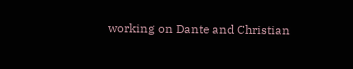working on Dante and Christian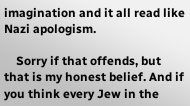imagination and it all read like Nazi apologism.

    Sorry if that offends, but that is my honest belief. And if you think every Jew in the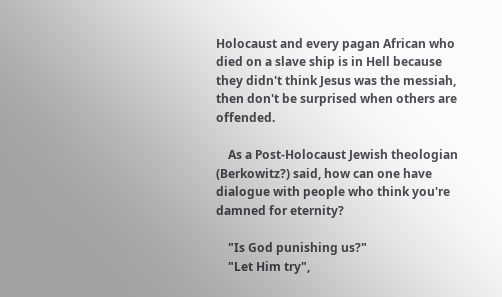Holocaust and every pagan African who died on a slave ship is in Hell because they didn't think Jesus was the messiah, then don't be surprised when others are offended.

    As a Post-Holocaust Jewish theologian (Berkowitz?) said, how can one have dialogue with people who think you're damned for eternity?

    "Is God punishing us?"
    "Let Him try",